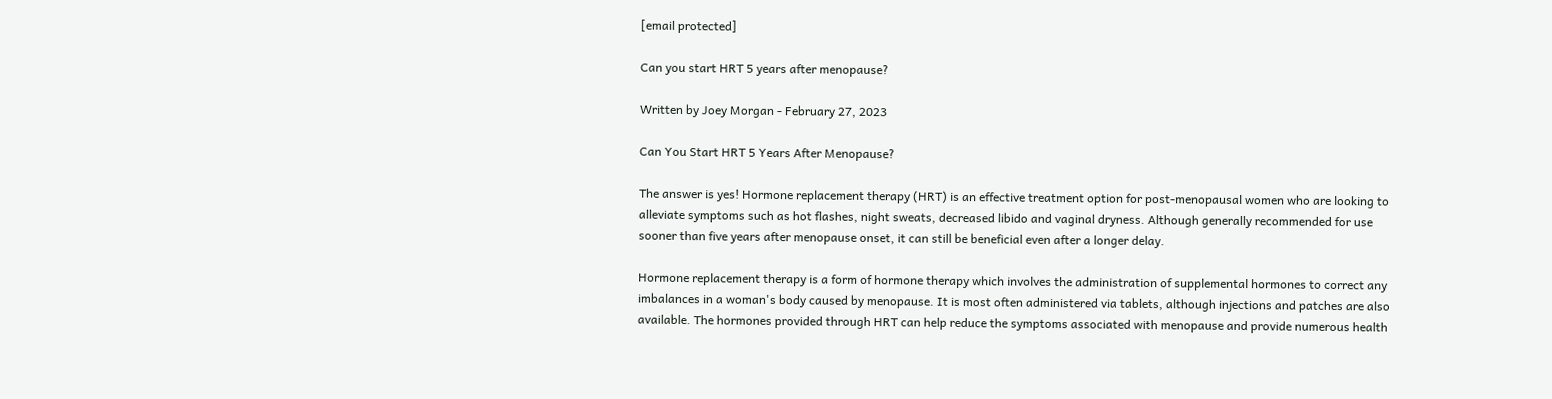[email protected]

Can you start HRT 5 years after menopause?

Written by Joey Morgan - February 27, 2023

Can You Start HRT 5 Years After Menopause?

The answer is yes! Hormone replacement therapy (HRT) is an effective treatment option for post-menopausal women who are looking to alleviate symptoms such as hot flashes, night sweats, decreased libido and vaginal dryness. Although generally recommended for use sooner than five years after menopause onset, it can still be beneficial even after a longer delay.

Hormone replacement therapy is a form of hormone therapy which involves the administration of supplemental hormones to correct any imbalances in a woman's body caused by menopause. It is most often administered via tablets, although injections and patches are also available. The hormones provided through HRT can help reduce the symptoms associated with menopause and provide numerous health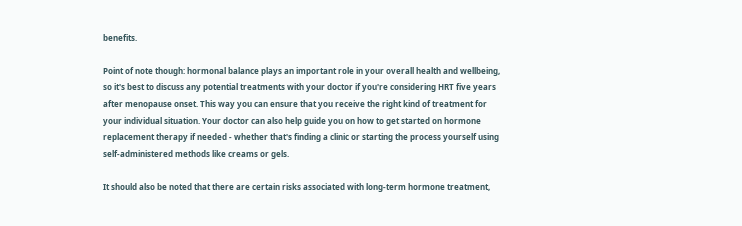benefits.

Point of note though: hormonal balance plays an important role in your overall health and wellbeing, so it's best to discuss any potential treatments with your doctor if you're considering HRT five years after menopause onset. This way you can ensure that you receive the right kind of treatment for your individual situation. Your doctor can also help guide you on how to get started on hormone replacement therapy if needed - whether that's finding a clinic or starting the process yourself using self-administered methods like creams or gels.

It should also be noted that there are certain risks associated with long-term hormone treatment,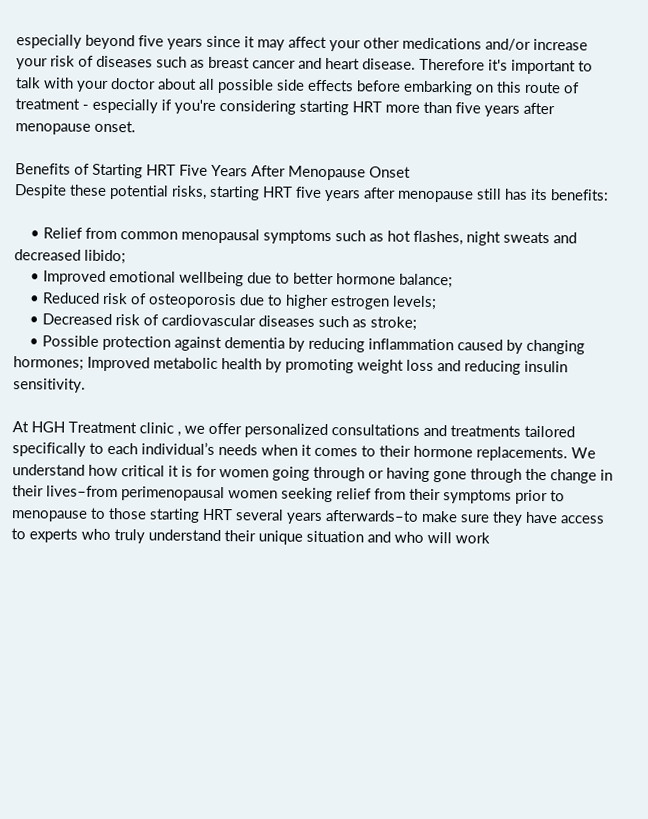especially beyond five years since it may affect your other medications and/or increase your risk of diseases such as breast cancer and heart disease. Therefore it's important to talk with your doctor about all possible side effects before embarking on this route of treatment - especially if you're considering starting HRT more than five years after menopause onset.

Benefits of Starting HRT Five Years After Menopause Onset
Despite these potential risks, starting HRT five years after menopause still has its benefits:

    • Relief from common menopausal symptoms such as hot flashes, night sweats and decreased libido;
    • Improved emotional wellbeing due to better hormone balance;
    • Reduced risk of osteoporosis due to higher estrogen levels;
    • Decreased risk of cardiovascular diseases such as stroke;
    • Possible protection against dementia by reducing inflammation caused by changing hormones; Improved metabolic health by promoting weight loss and reducing insulin sensitivity.

At HGH Treatment clinic , we offer personalized consultations and treatments tailored specifically to each individual’s needs when it comes to their hormone replacements. We understand how critical it is for women going through or having gone through the change in their lives–from perimenopausal women seeking relief from their symptoms prior to menopause to those starting HRT several years afterwards–to make sure they have access to experts who truly understand their unique situation and who will work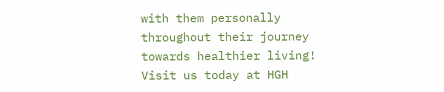with them personally throughout their journey towards healthier living! Visit us today at HGH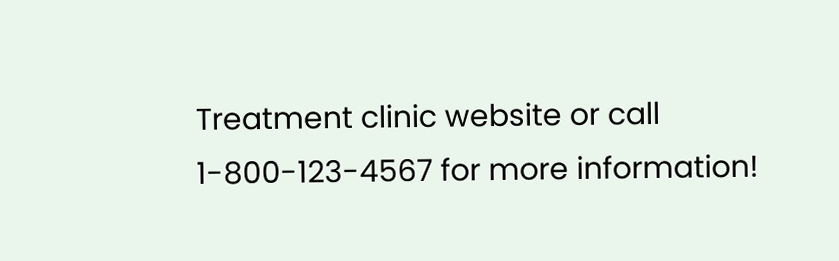Treatment clinic website or call 1-800-123-4567 for more information!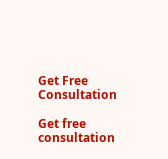Get Free Consultation

Get free consultation